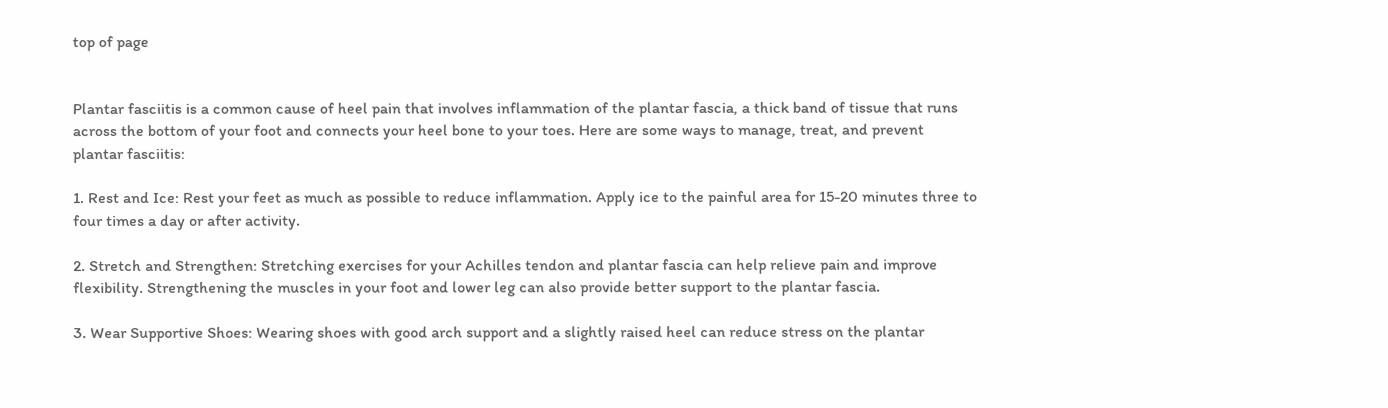top of page


Plantar fasciitis is a common cause of heel pain that involves inflammation of the plantar fascia, a thick band of tissue that runs across the bottom of your foot and connects your heel bone to your toes. Here are some ways to manage, treat, and prevent plantar fasciitis:

1. Rest and Ice: Rest your feet as much as possible to reduce inflammation. Apply ice to the painful area for 15-20 minutes three to four times a day or after activity.

2. Stretch and Strengthen: Stretching exercises for your Achilles tendon and plantar fascia can help relieve pain and improve flexibility. Strengthening the muscles in your foot and lower leg can also provide better support to the plantar fascia.

3. Wear Supportive Shoes: Wearing shoes with good arch support and a slightly raised heel can reduce stress on the plantar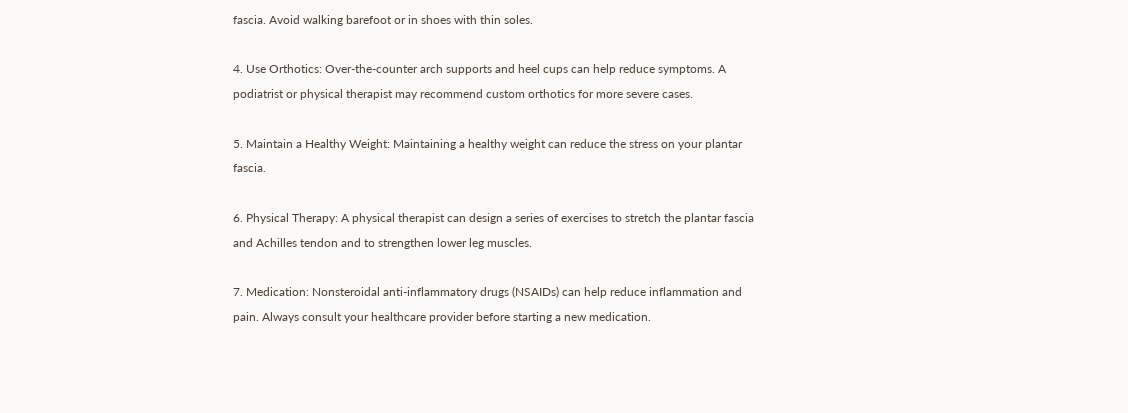fascia. Avoid walking barefoot or in shoes with thin soles.

4. Use Orthotics: Over-the-counter arch supports and heel cups can help reduce symptoms. A podiatrist or physical therapist may recommend custom orthotics for more severe cases.

5. Maintain a Healthy Weight: Maintaining a healthy weight can reduce the stress on your plantar fascia.

6. Physical Therapy: A physical therapist can design a series of exercises to stretch the plantar fascia and Achilles tendon and to strengthen lower leg muscles.

7. Medication: Nonsteroidal anti-inflammatory drugs (NSAIDs) can help reduce inflammation and pain. Always consult your healthcare provider before starting a new medication.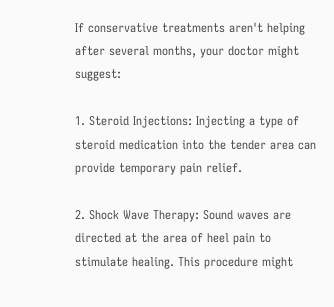If conservative treatments aren't helping after several months, your doctor might suggest:

1. Steroid Injections: Injecting a type of steroid medication into the tender area can provide temporary pain relief.

2. Shock Wave Therapy: Sound waves are directed at the area of heel pain to stimulate healing. This procedure might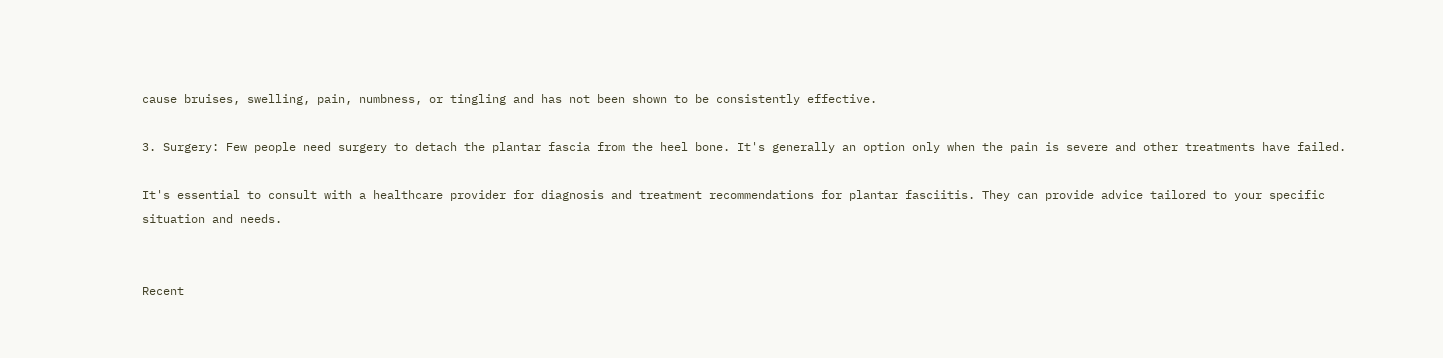cause bruises, swelling, pain, numbness, or tingling and has not been shown to be consistently effective.

3. Surgery: Few people need surgery to detach the plantar fascia from the heel bone. It's generally an option only when the pain is severe and other treatments have failed.

It's essential to consult with a healthcare provider for diagnosis and treatment recommendations for plantar fasciitis. They can provide advice tailored to your specific situation and needs.


Recent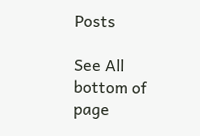Posts

See All
bottom of page